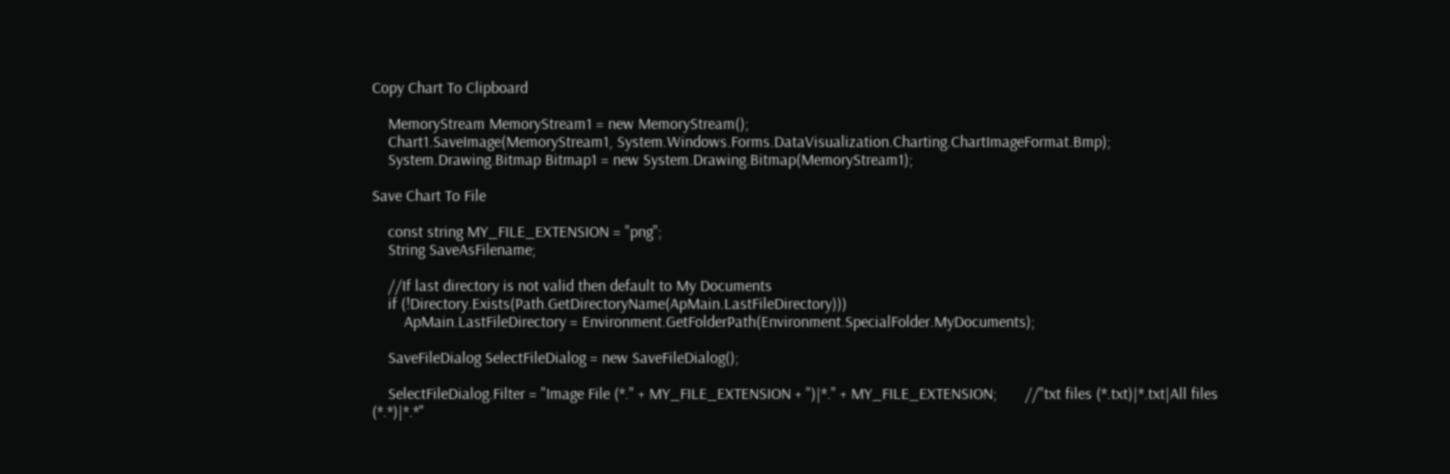Copy Chart To Clipboard

    MemoryStream MemoryStream1 = new MemoryStream();
    Chart1.SaveImage(MemoryStream1, System.Windows.Forms.DataVisualization.Charting.ChartImageFormat.Bmp);
    System.Drawing.Bitmap Bitmap1 = new System.Drawing.Bitmap(MemoryStream1);

Save Chart To File

    const string MY_FILE_EXTENSION = "png";
    String SaveAsFilename;

    //If last directory is not valid then default to My Documents
    if (!Directory.Exists(Path.GetDirectoryName(ApMain.LastFileDirectory)))
        ApMain.LastFileDirectory = Environment.GetFolderPath(Environment.SpecialFolder.MyDocuments);

    SaveFileDialog SelectFileDialog = new SaveFileDialog();

    SelectFileDialog.Filter = "Image File (*." + MY_FILE_EXTENSION + ")|*." + MY_FILE_EXTENSION;       //"txt files (*.txt)|*.txt|All files (*.*)|*.*"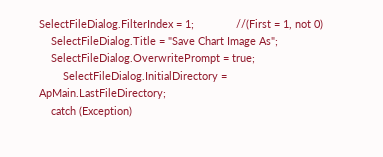SelectFileDialog.FilterIndex = 1;              //(First = 1, not 0)
    SelectFileDialog.Title = "Save Chart Image As";
    SelectFileDialog.OverwritePrompt = true;
        SelectFileDialog.InitialDirectory = ApMain.LastFileDirectory;
    catch (Exception)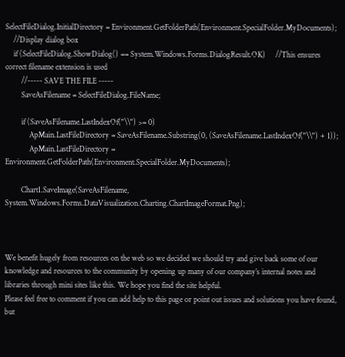SelectFileDialog.InitialDirectory = Environment.GetFolderPath(Environment.SpecialFolder.MyDocuments);
    //Display dialog box
    if (SelectFileDialog.ShowDialog() == System.Windows.Forms.DialogResult.OK)     //This ensures correct filename extension is used
        //----- SAVE THE FILE -----
        SaveAsFilename = SelectFileDialog.FileName;

        if (SaveAsFilename.LastIndexOf("\\") >= 0)
            ApMain.LastFileDirectory = SaveAsFilename.Substring(0, (SaveAsFilename.LastIndexOf("\\") + 1));
            ApMain.LastFileDirectory = Environment.GetFolderPath(Environment.SpecialFolder.MyDocuments);

        Chart1.SaveImage(SaveAsFilename, System.Windows.Forms.DataVisualization.Charting.ChartImageFormat.Png);



We benefit hugely from resources on the web so we decided we should try and give back some of our knowledge and resources to the community by opening up many of our company’s internal notes and libraries through mini sites like this. We hope you find the site helpful.
Please feel free to comment if you can add help to this page or point out issues and solutions you have found, but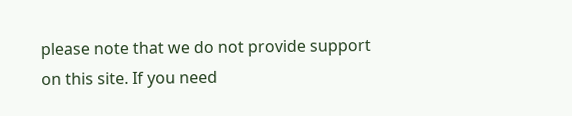please note that we do not provide support on this site. If you need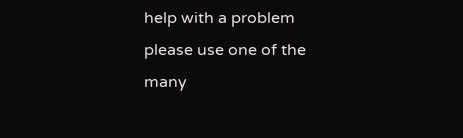help with a problem please use one of the many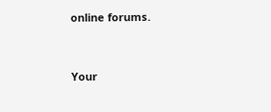online forums.


Your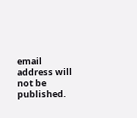email address will not be published.